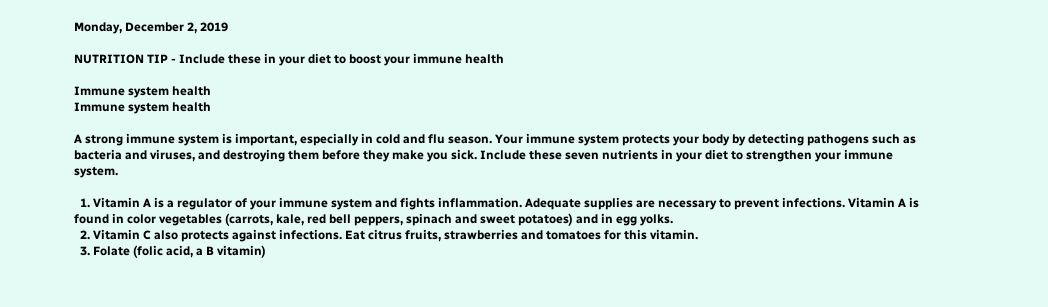Monday, December 2, 2019

NUTRITION TIP - Include these in your diet to boost your immune health

Immune system health
Immune system health

A strong immune system is important, especially in cold and flu season. Your immune system protects your body by detecting pathogens such as bacteria and viruses, and destroying them before they make you sick. Include these seven nutrients in your diet to strengthen your immune system.

  1. Vitamin A is a regulator of your immune system and fights inflammation. Adequate supplies are necessary to prevent infections. Vitamin A is found in color vegetables (carrots, kale, red bell peppers, spinach and sweet potatoes) and in egg yolks.
  2. Vitamin C also protects against infections. Eat citrus fruits, strawberries and tomatoes for this vitamin.
  3. Folate (folic acid, a B vitamin)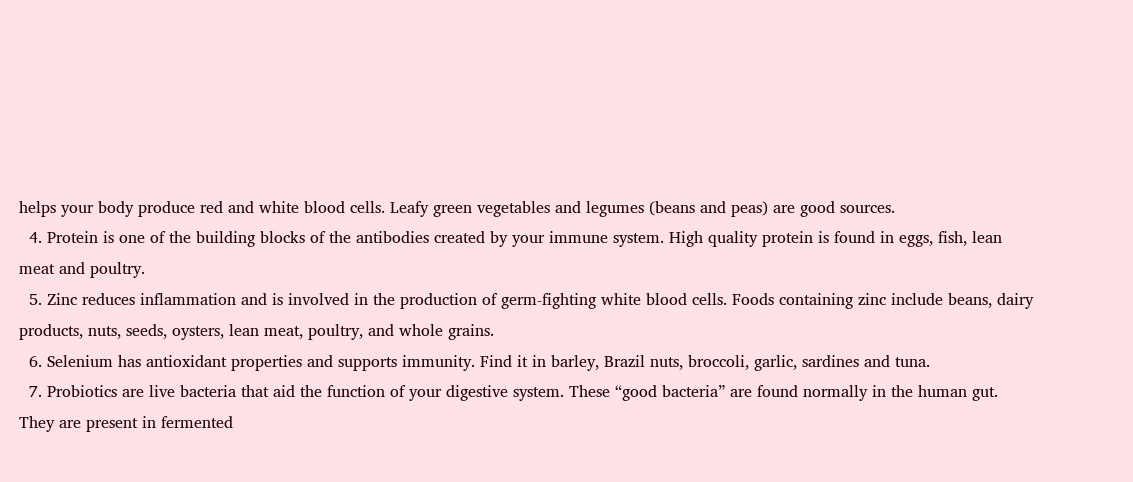helps your body produce red and white blood cells. Leafy green vegetables and legumes (beans and peas) are good sources.
  4. Protein is one of the building blocks of the antibodies created by your immune system. High quality protein is found in eggs, fish, lean meat and poultry.
  5. Zinc reduces inflammation and is involved in the production of germ-fighting white blood cells. Foods containing zinc include beans, dairy products, nuts, seeds, oysters, lean meat, poultry, and whole grains.
  6. Selenium has antioxidant properties and supports immunity. Find it in barley, Brazil nuts, broccoli, garlic, sardines and tuna.
  7. Probiotics are live bacteria that aid the function of your digestive system. These “good bacteria” are found normally in the human gut. They are present in fermented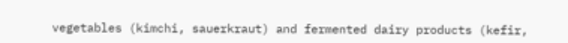vegetables (kimchi, sauerkraut) and fermented dairy products (kefir,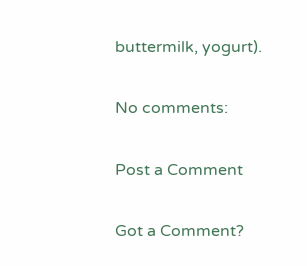buttermilk, yogurt).

No comments:

Post a Comment

Got a Comment?